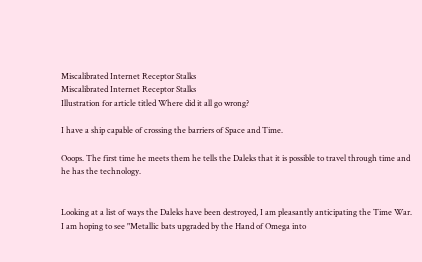Miscalibrated Internet Receptor Stalks
Miscalibrated Internet Receptor Stalks
Illustration for article titled Where did it all go wrong?

I have a ship capable of crossing the barriers of Space and Time.

Ooops. The first time he meets them he tells the Daleks that it is possible to travel through time and he has the technology.


Looking at a list of ways the Daleks have been destroyed, I am pleasantly anticipating the Time War. I am hoping to see "Metallic bats upgraded by the Hand of Omega into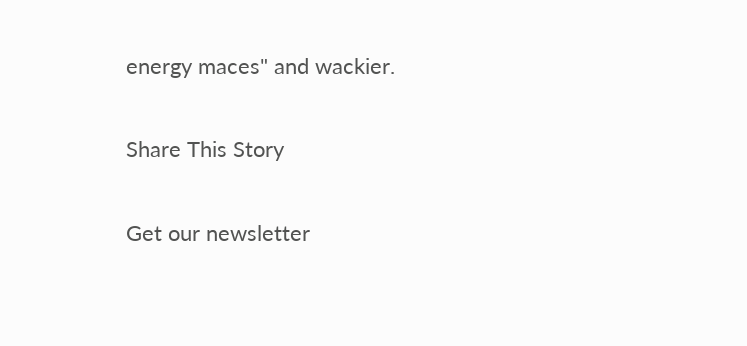energy maces" and wackier.

Share This Story

Get our newsletter